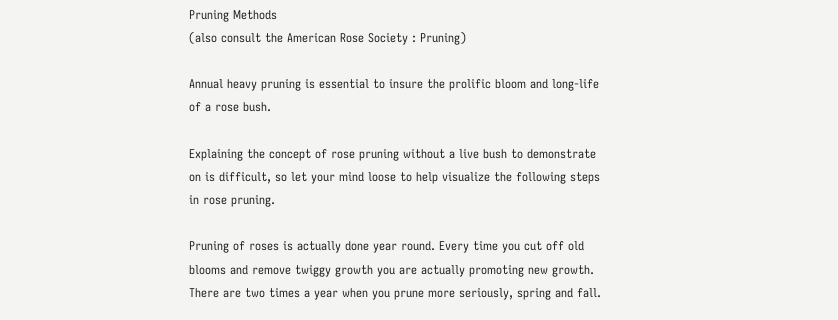Pruning Methods
(also consult the American Rose Society : Pruning)

Annual heavy pruning is essential to insure the prolific bloom and long-life of a rose bush.

Explaining the concept of rose pruning without a live bush to demonstrate on is difficult, so let your mind loose to help visualize the following steps in rose pruning.

Pruning of roses is actually done year round. Every time you cut off old blooms and remove twiggy growth you are actually promoting new growth. There are two times a year when you prune more seriously, spring and fall.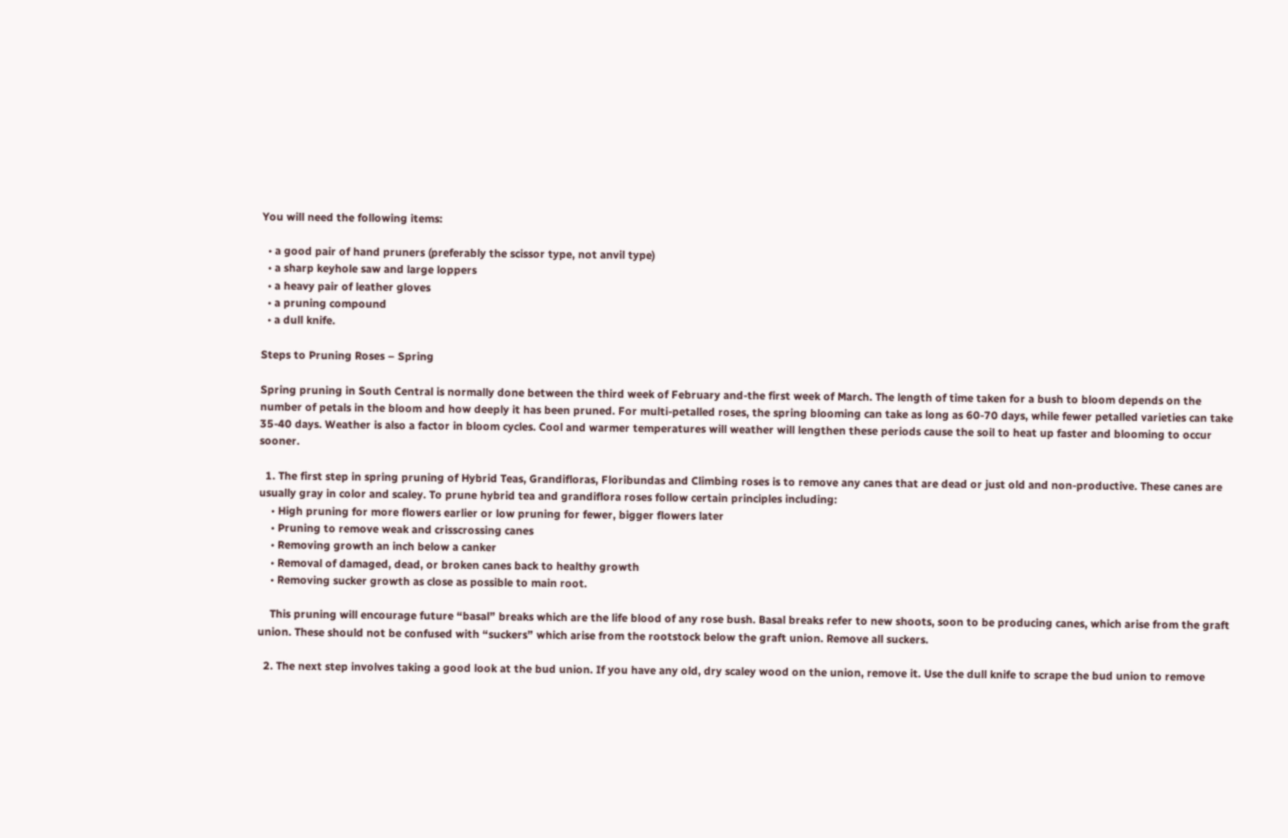You will need the following items:

  • a good pair of hand pruners (preferably the scissor type, not anvil type)
  • a sharp keyhole saw and large loppers
  • a heavy pair of leather gloves
  • a pruning compound
  • a dull knife.

Steps to Pruning Roses – Spring

Spring pruning in South Central is normally done between the third week of February and-the first week of March. The length of time taken for a bush to bloom depends on the number of petals in the bloom and how deeply it has been pruned. For multi-petalled roses, the spring blooming can take as long as 60-70 days, while fewer petalled varieties can take 35-40 days. Weather is also a factor in bloom cycles. Cool and warmer temperatures will weather will lengthen these periods cause the soil to heat up faster and blooming to occur sooner.

  1. The first step in spring pruning of Hybrid Teas, Grandifloras, Floribundas and Climbing roses is to remove any canes that are dead or just old and non-productive. These canes are usually gray in color and scaley. To prune hybrid tea and grandiflora roses follow certain principles including:
    • High pruning for more flowers earlier or low pruning for fewer, bigger flowers later
    • Pruning to remove weak and crisscrossing canes
    • Removing growth an inch below a canker
    • Removal of damaged, dead, or broken canes back to healthy growth
    • Removing sucker growth as close as possible to main root.

    This pruning will encourage future “basal” breaks which are the life blood of any rose bush. Basal breaks refer to new shoots, soon to be producing canes, which arise from the graft union. These should not be confused with “suckers” which arise from the rootstock below the graft union. Remove all suckers.

  2. The next step involves taking a good look at the bud union. If you have any old, dry scaley wood on the union, remove it. Use the dull knife to scrape the bud union to remove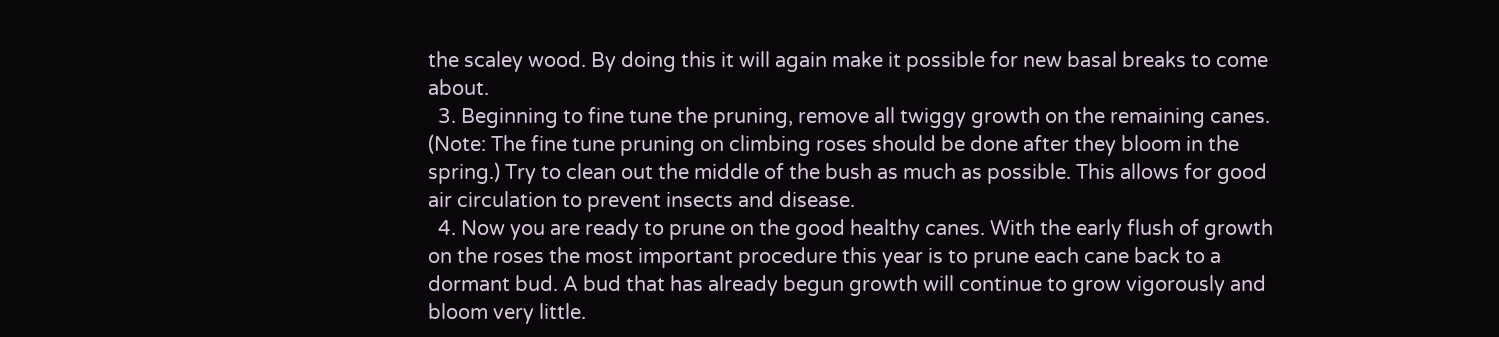the scaley wood. By doing this it will again make it possible for new basal breaks to come about.
  3. Beginning to fine tune the pruning, remove all twiggy growth on the remaining canes. (Note: The fine tune pruning on climbing roses should be done after they bloom in the spring.) Try to clean out the middle of the bush as much as possible. This allows for good air circulation to prevent insects and disease.
  4. Now you are ready to prune on the good healthy canes. With the early flush of growth on the roses the most important procedure this year is to prune each cane back to a dormant bud. A bud that has already begun growth will continue to grow vigorously and bloom very little.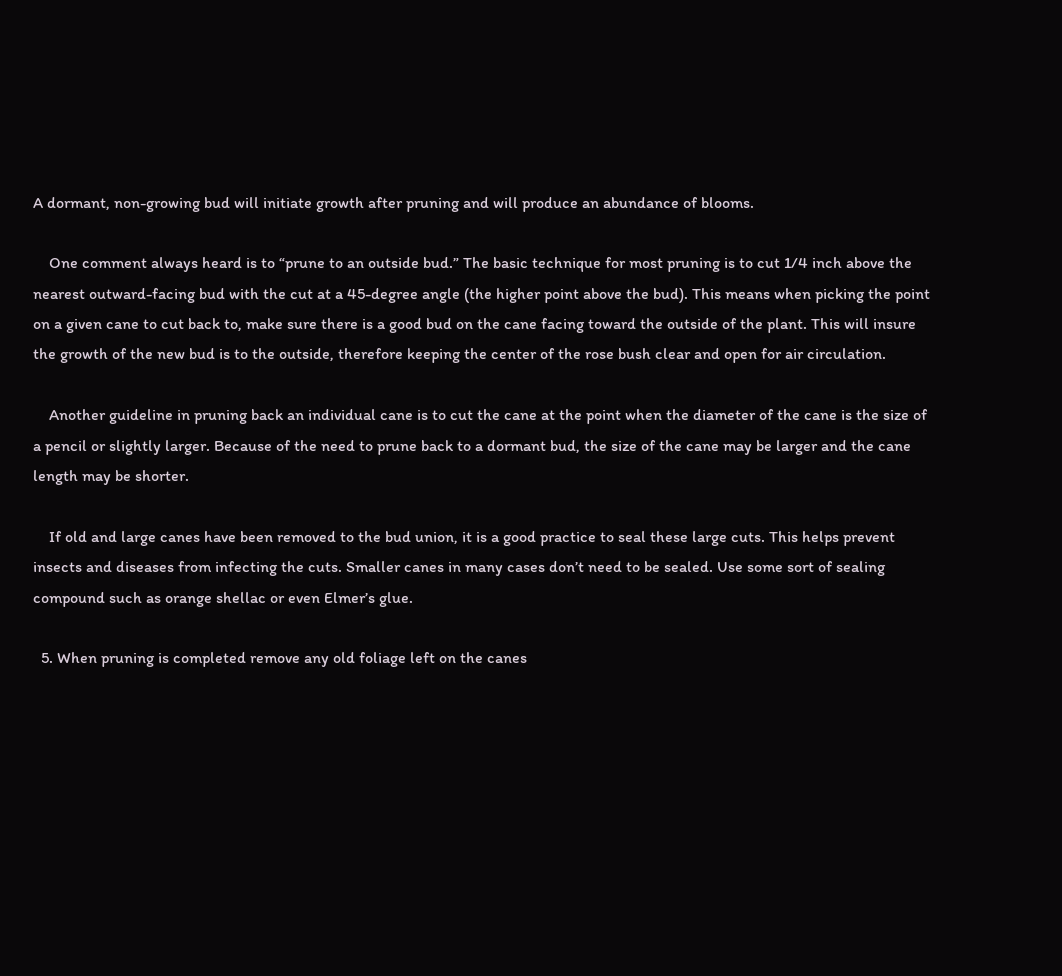A dormant, non-growing bud will initiate growth after pruning and will produce an abundance of blooms.

    One comment always heard is to “prune to an outside bud.” The basic technique for most pruning is to cut 1/4 inch above the nearest outward-facing bud with the cut at a 45-degree angle (the higher point above the bud). This means when picking the point on a given cane to cut back to, make sure there is a good bud on the cane facing toward the outside of the plant. This will insure the growth of the new bud is to the outside, therefore keeping the center of the rose bush clear and open for air circulation.

    Another guideline in pruning back an individual cane is to cut the cane at the point when the diameter of the cane is the size of a pencil or slightly larger. Because of the need to prune back to a dormant bud, the size of the cane may be larger and the cane length may be shorter.

    If old and large canes have been removed to the bud union, it is a good practice to seal these large cuts. This helps prevent insects and diseases from infecting the cuts. Smaller canes in many cases don’t need to be sealed. Use some sort of sealing compound such as orange shellac or even Elmer’s glue.

  5. When pruning is completed remove any old foliage left on the canes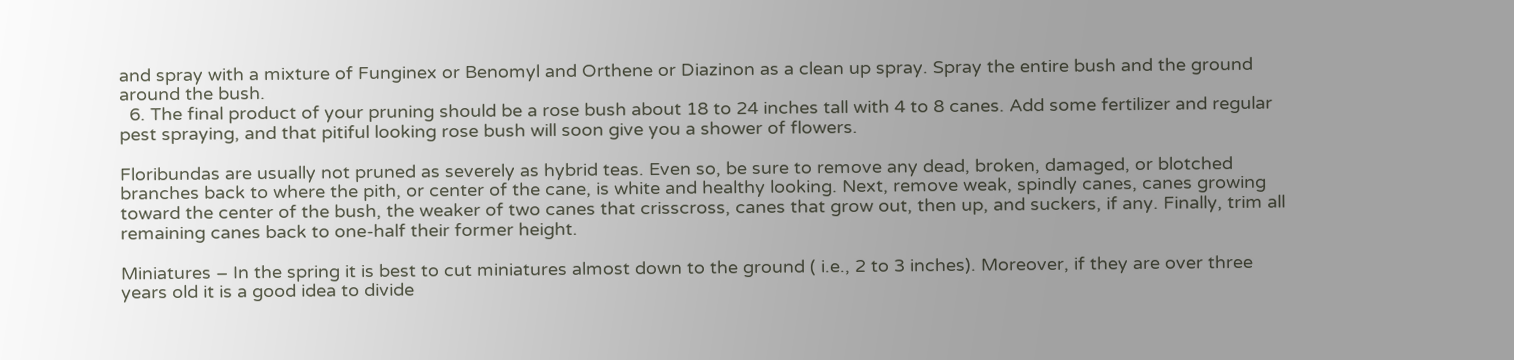and spray with a mixture of Funginex or Benomyl and Orthene or Diazinon as a clean up spray. Spray the entire bush and the ground around the bush.
  6. The final product of your pruning should be a rose bush about 18 to 24 inches tall with 4 to 8 canes. Add some fertilizer and regular pest spraying, and that pitiful looking rose bush will soon give you a shower of flowers.

Floribundas are usually not pruned as severely as hybrid teas. Even so, be sure to remove any dead, broken, damaged, or blotched branches back to where the pith, or center of the cane, is white and healthy looking. Next, remove weak, spindly canes, canes growing toward the center of the bush, the weaker of two canes that crisscross, canes that grow out, then up, and suckers, if any. Finally, trim all remaining canes back to one-half their former height.

Miniatures – In the spring it is best to cut miniatures almost down to the ground ( i.e., 2 to 3 inches). Moreover, if they are over three years old it is a good idea to divide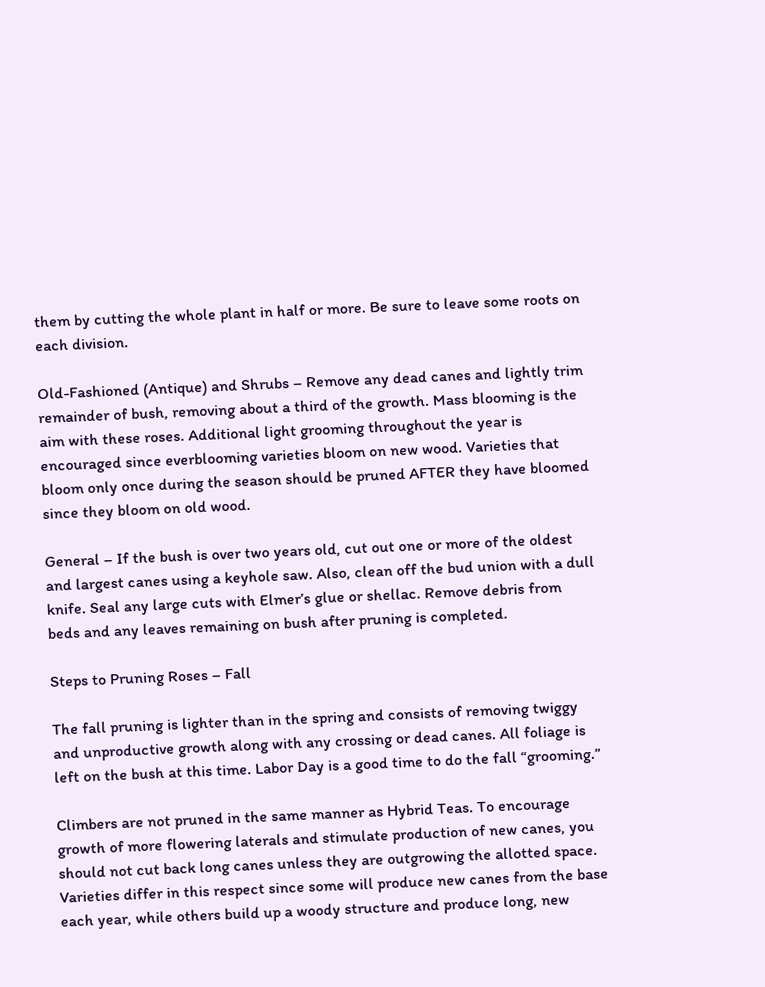them by cutting the whole plant in half or more. Be sure to leave some roots on each division.

Old-Fashioned (Antique) and Shrubs – Remove any dead canes and lightly trim remainder of bush, removing about a third of the growth. Mass blooming is the aim with these roses. Additional light grooming throughout the year is encouraged since everblooming varieties bloom on new wood. Varieties that bloom only once during the season should be pruned AFTER they have bloomed since they bloom on old wood.

General – If the bush is over two years old, cut out one or more of the oldest and largest canes using a keyhole saw. Also, clean off the bud union with a dull knife. Seal any large cuts with Elmer’s glue or shellac. Remove debris from beds and any leaves remaining on bush after pruning is completed.

Steps to Pruning Roses – Fall

The fall pruning is lighter than in the spring and consists of removing twiggy and unproductive growth along with any crossing or dead canes. All foliage is left on the bush at this time. Labor Day is a good time to do the fall “grooming.”

Climbers are not pruned in the same manner as Hybrid Teas. To encourage growth of more flowering laterals and stimulate production of new canes, you should not cut back long canes unless they are outgrowing the allotted space. Varieties differ in this respect since some will produce new canes from the base each year, while others build up a woody structure and produce long, new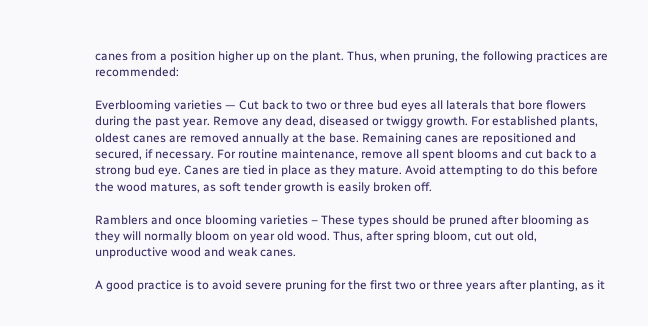canes from a position higher up on the plant. Thus, when pruning, the following practices are recommended:

Everblooming varieties — Cut back to two or three bud eyes all laterals that bore flowers during the past year. Remove any dead, diseased or twiggy growth. For established plants, oldest canes are removed annually at the base. Remaining canes are repositioned and secured, if necessary. For routine maintenance, remove all spent blooms and cut back to a strong bud eye. Canes are tied in place as they mature. Avoid attempting to do this before the wood matures, as soft tender growth is easily broken off.

Ramblers and once blooming varieties – These types should be pruned after blooming as they will normally bloom on year old wood. Thus, after spring bloom, cut out old, unproductive wood and weak canes.

A good practice is to avoid severe pruning for the first two or three years after planting, as it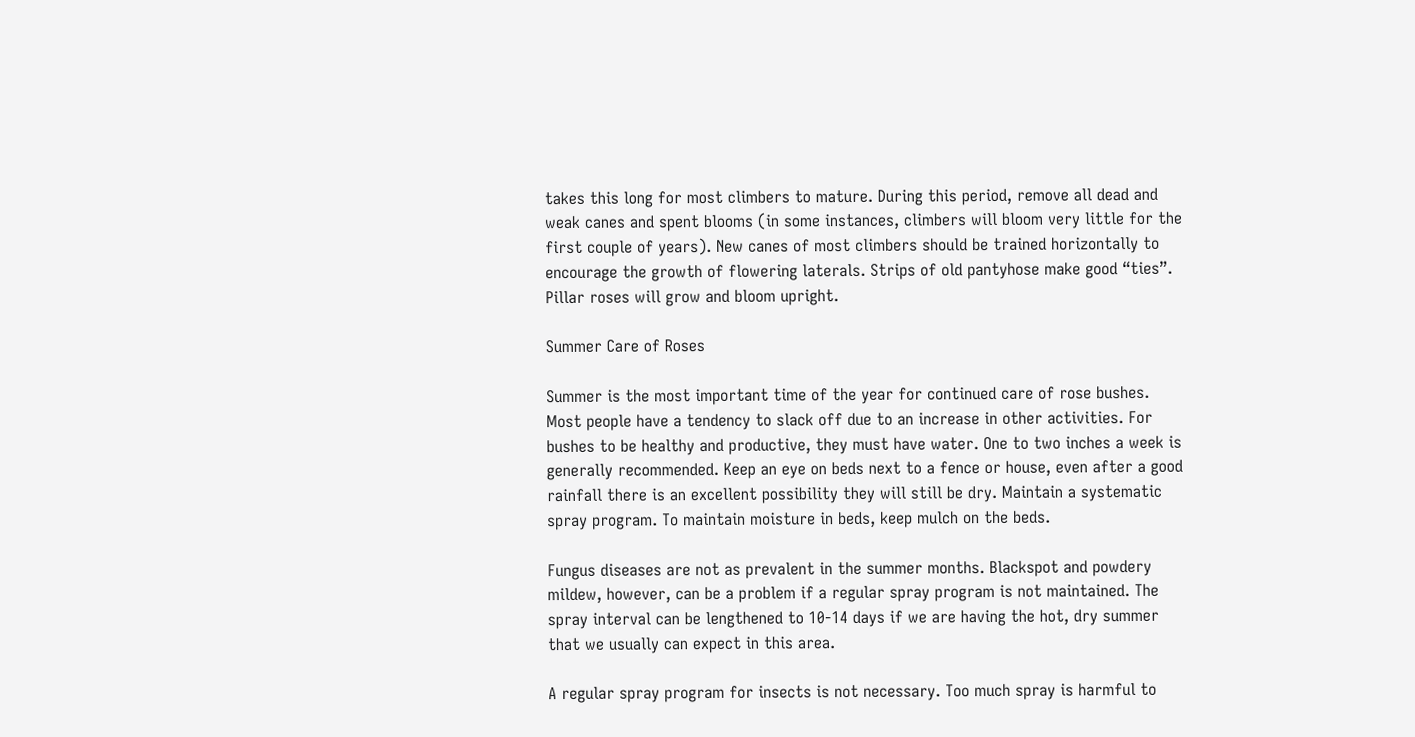takes this long for most climbers to mature. During this period, remove all dead and weak canes and spent blooms (in some instances, climbers will bloom very little for the first couple of years). New canes of most climbers should be trained horizontally to encourage the growth of flowering laterals. Strips of old pantyhose make good “ties”. Pillar roses will grow and bloom upright.

Summer Care of Roses

Summer is the most important time of the year for continued care of rose bushes. Most people have a tendency to slack off due to an increase in other activities. For bushes to be healthy and productive, they must have water. One to two inches a week is generally recommended. Keep an eye on beds next to a fence or house, even after a good rainfall there is an excellent possibility they will still be dry. Maintain a systematic spray program. To maintain moisture in beds, keep mulch on the beds.

Fungus diseases are not as prevalent in the summer months. Blackspot and powdery mildew, however, can be a problem if a regular spray program is not maintained. The spray interval can be lengthened to 10-14 days if we are having the hot, dry summer that we usually can expect in this area.

A regular spray program for insects is not necessary. Too much spray is harmful to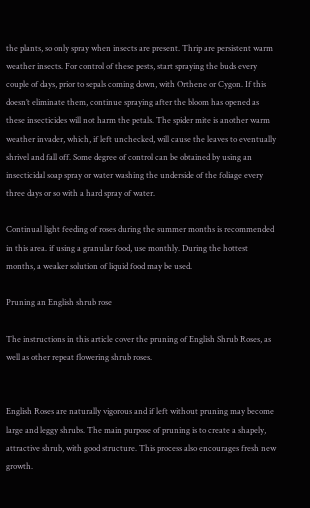the plants, so only spray when insects are present. Thrip are persistent warm weather insects. For control of these pests, start spraying the buds every couple of days, prior to sepals coming down, with Orthene or Cygon. If this doesn’t eliminate them, continue spraying after the bloom has opened as these insecticides will not harm the petals. The spider mite is another warm weather invader, which, if left unchecked, will cause the leaves to eventually shrivel and fall off. Some degree of control can be obtained by using an insecticidal soap spray or water washing the underside of the foliage every three days or so with a hard spray of water.

Continual light feeding of roses during the summer months is recommended in this area. if using a granular food, use monthly. During the hottest months, a weaker solution of liquid food may be used.

Pruning an English shrub rose

The instructions in this article cover the pruning of English Shrub Roses, as well as other repeat flowering shrub roses.


English Roses are naturally vigorous and if left without pruning may become large and leggy shrubs. The main purpose of pruning is to create a shapely, attractive shrub, with good structure. This process also encourages fresh new growth.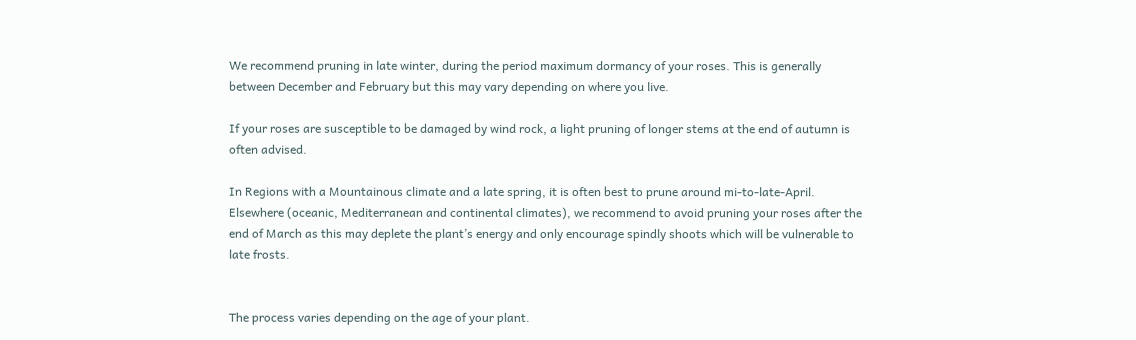We recommend pruning in late winter, during the period maximum dormancy of your roses. This is generally between December and February but this may vary depending on where you live.

If your roses are susceptible to be damaged by wind rock, a light pruning of longer stems at the end of autumn is often advised.

In Regions with a Mountainous climate and a late spring, it is often best to prune around mi-to-late-April. Elsewhere (oceanic, Mediterranean and continental climates), we recommend to avoid pruning your roses after the end of March as this may deplete the plant’s energy and only encourage spindly shoots which will be vulnerable to late frosts.


The process varies depending on the age of your plant.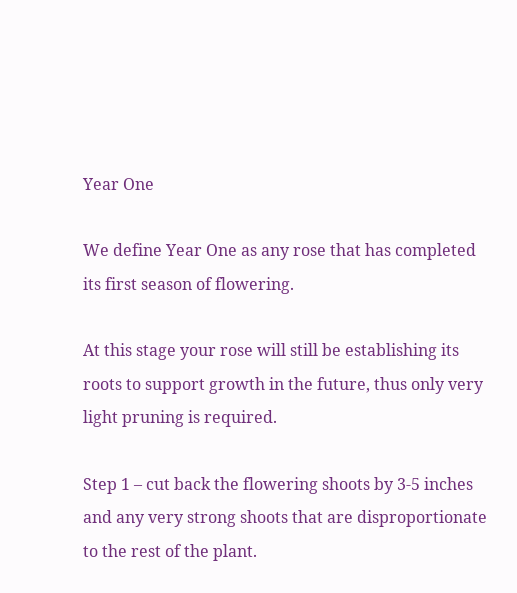Year One

We define Year One as any rose that has completed its first season of flowering.

At this stage your rose will still be establishing its roots to support growth in the future, thus only very light pruning is required.

Step 1 – cut back the flowering shoots by 3-5 inches and any very strong shoots that are disproportionate to the rest of the plant.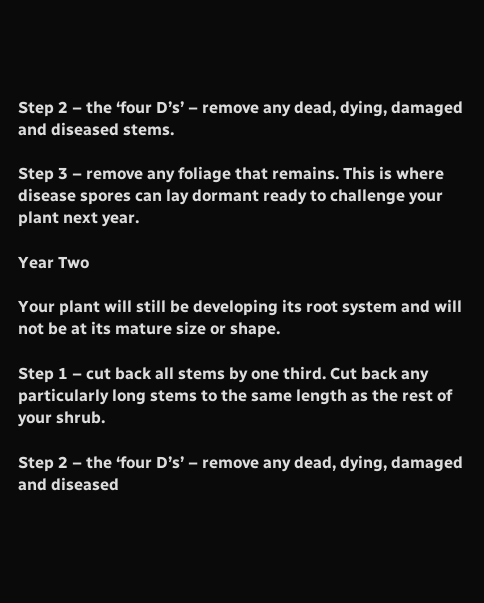Step 2 – the ‘four D’s’ – remove any dead, dying, damaged and diseased stems.

Step 3 – remove any foliage that remains. This is where disease spores can lay dormant ready to challenge your plant next year.

Year Two

Your plant will still be developing its root system and will not be at its mature size or shape.

Step 1 – cut back all stems by one third. Cut back any particularly long stems to the same length as the rest of your shrub.

Step 2 – the ‘four D’s’ – remove any dead, dying, damaged and diseased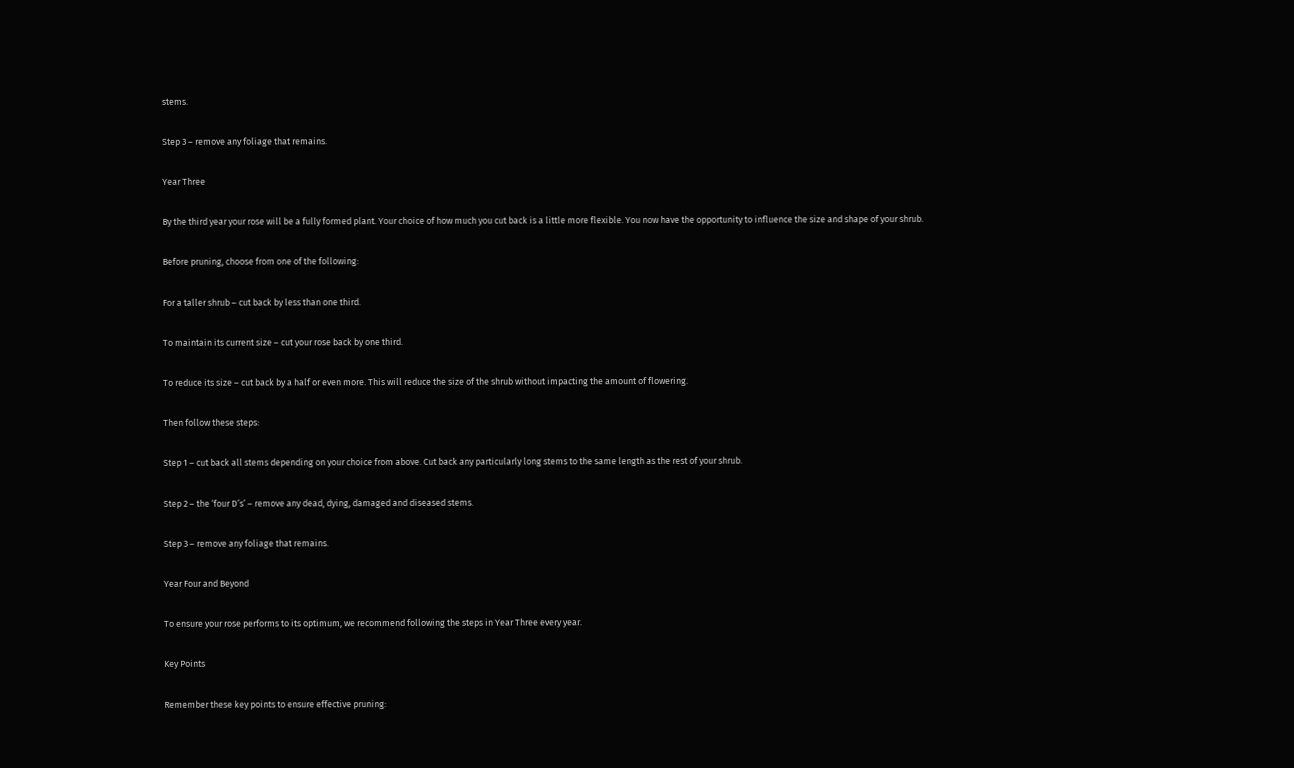stems.

Step 3 – remove any foliage that remains.

Year Three

By the third year your rose will be a fully formed plant. Your choice of how much you cut back is a little more flexible. You now have the opportunity to influence the size and shape of your shrub.

Before pruning, choose from one of the following:

For a taller shrub – cut back by less than one third.

To maintain its current size – cut your rose back by one third.

To reduce its size – cut back by a half or even more. This will reduce the size of the shrub without impacting the amount of flowering.

Then follow these steps:

Step 1 – cut back all stems depending on your choice from above. Cut back any particularly long stems to the same length as the rest of your shrub.

Step 2 – the ‘four D’s’ – remove any dead, dying, damaged and diseased stems.

Step 3 – remove any foliage that remains.

Year Four and Beyond

To ensure your rose performs to its optimum, we recommend following the steps in Year Three every year.

Key Points

Remember these key points to ensure effective pruning: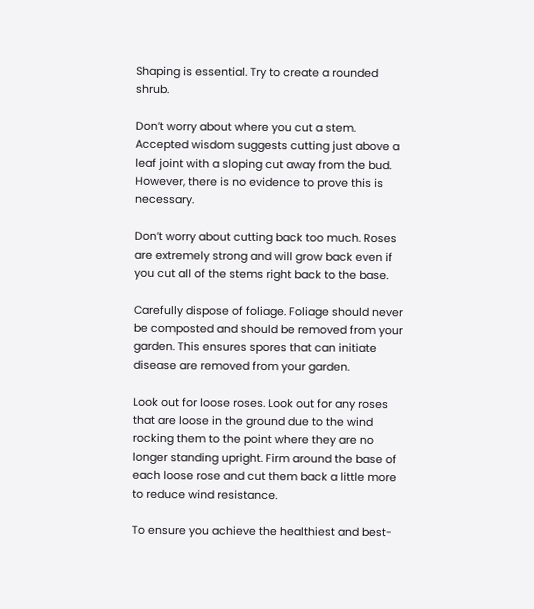Shaping is essential. Try to create a rounded shrub.

Don’t worry about where you cut a stem. Accepted wisdom suggests cutting just above a leaf joint with a sloping cut away from the bud. However, there is no evidence to prove this is necessary.

Don’t worry about cutting back too much. Roses are extremely strong and will grow back even if you cut all of the stems right back to the base.

Carefully dispose of foliage. Foliage should never be composted and should be removed from your garden. This ensures spores that can initiate disease are removed from your garden.

Look out for loose roses. Look out for any roses that are loose in the ground due to the wind rocking them to the point where they are no longer standing upright. Firm around the base of each loose rose and cut them back a little more to reduce wind resistance.

To ensure you achieve the healthiest and best-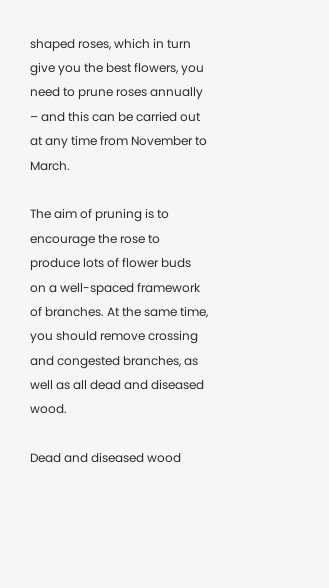shaped roses, which in turn give you the best flowers, you need to prune roses annually – and this can be carried out at any time from November to March.

The aim of pruning is to encourage the rose to produce lots of flower buds on a well-spaced framework of branches. At the same time, you should remove crossing and congested branches, as well as all dead and diseased wood.

Dead and diseased wood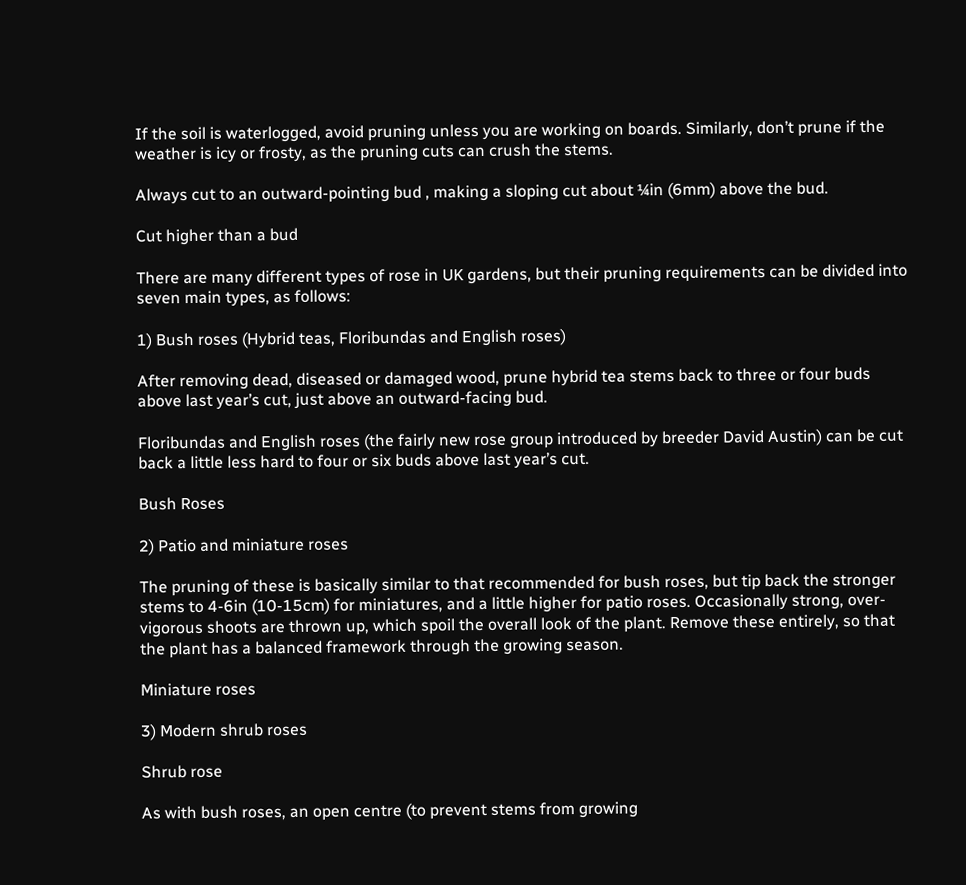If the soil is waterlogged, avoid pruning unless you are working on boards. Similarly, don’t prune if the weather is icy or frosty, as the pruning cuts can crush the stems.

Always cut to an outward-pointing bud , making a sloping cut about ¼in (6mm) above the bud.

Cut higher than a bud

There are many different types of rose in UK gardens, but their pruning requirements can be divided into seven main types, as follows:

1) Bush roses (Hybrid teas, Floribundas and English roses)

After removing dead, diseased or damaged wood, prune hybrid tea stems back to three or four buds above last year’s cut, just above an outward-facing bud.

Floribundas and English roses (the fairly new rose group introduced by breeder David Austin) can be cut back a little less hard to four or six buds above last year’s cut.

Bush Roses

2) Patio and miniature roses

The pruning of these is basically similar to that recommended for bush roses, but tip back the stronger stems to 4-6in (10-15cm) for miniatures, and a little higher for patio roses. Occasionally strong, over-vigorous shoots are thrown up, which spoil the overall look of the plant. Remove these entirely, so that the plant has a balanced framework through the growing season.

Miniature roses

3) Modern shrub roses

Shrub rose

As with bush roses, an open centre (to prevent stems from growing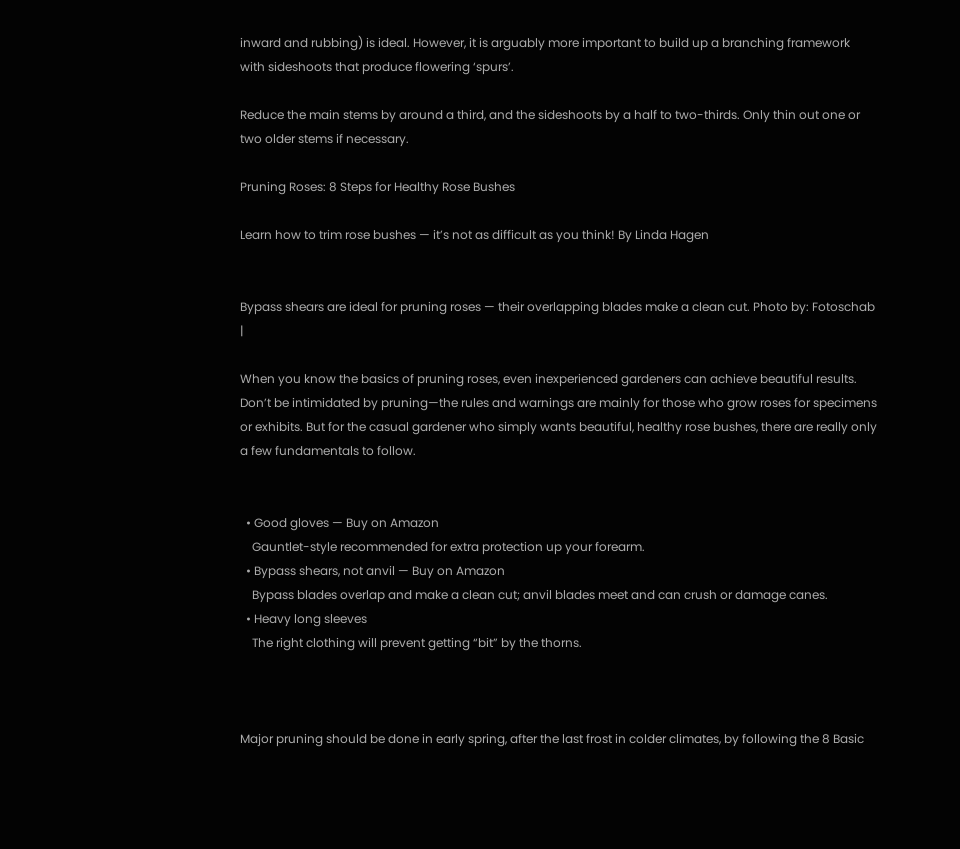inward and rubbing) is ideal. However, it is arguably more important to build up a branching framework with sideshoots that produce flowering ‘spurs’.

Reduce the main stems by around a third, and the sideshoots by a half to two-thirds. Only thin out one or two older stems if necessary.

Pruning Roses: 8 Steps for Healthy Rose Bushes

Learn how to trim rose bushes — it’s not as difficult as you think! By Linda Hagen


Bypass shears are ideal for pruning roses — their overlapping blades make a clean cut. Photo by: Fotoschab |

When you know the basics of pruning roses, even inexperienced gardeners can achieve beautiful results. Don’t be intimidated by pruning—the rules and warnings are mainly for those who grow roses for specimens or exhibits. But for the casual gardener who simply wants beautiful, healthy rose bushes, there are really only a few fundamentals to follow.


  • Good gloves — Buy on Amazon
    Gauntlet-style recommended for extra protection up your forearm.
  • Bypass shears, not anvil — Buy on Amazon
    Bypass blades overlap and make a clean cut; anvil blades meet and can crush or damage canes.
  • Heavy long sleeves
    The right clothing will prevent getting “bit” by the thorns.



Major pruning should be done in early spring, after the last frost in colder climates, by following the 8 Basic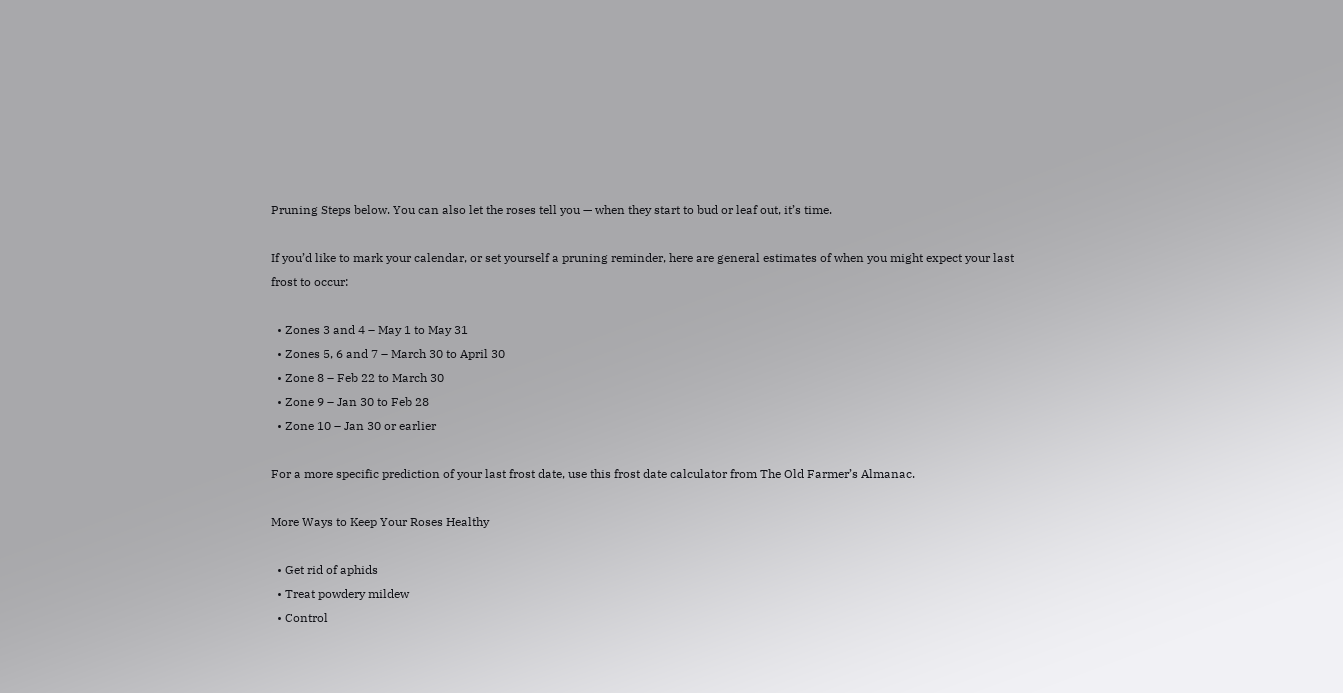Pruning Steps below. You can also let the roses tell you — when they start to bud or leaf out, it’s time.

If you’d like to mark your calendar, or set yourself a pruning reminder, here are general estimates of when you might expect your last frost to occur:

  • Zones 3 and 4 – May 1 to May 31
  • Zones 5, 6 and 7 – March 30 to April 30
  • Zone 8 – Feb 22 to March 30
  • Zone 9 – Jan 30 to Feb 28
  • Zone 10 – Jan 30 or earlier

For a more specific prediction of your last frost date, use this frost date calculator from The Old Farmer’s Almanac.

More Ways to Keep Your Roses Healthy

  • Get rid of aphids
  • Treat powdery mildew
  • Control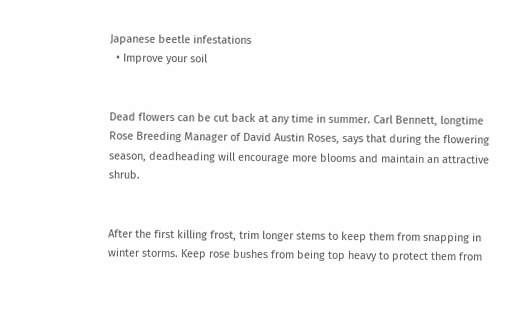Japanese beetle infestations
  • Improve your soil


Dead flowers can be cut back at any time in summer. Carl Bennett, longtime Rose Breeding Manager of David Austin Roses, says that during the flowering season, deadheading will encourage more blooms and maintain an attractive shrub.


After the first killing frost, trim longer stems to keep them from snapping in winter storms. Keep rose bushes from being top heavy to protect them from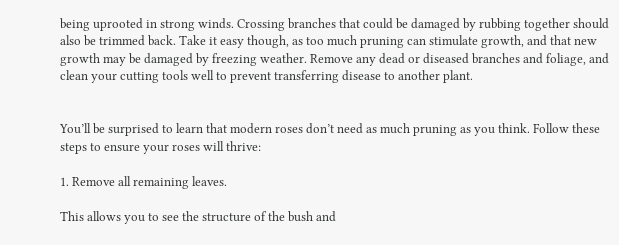being uprooted in strong winds. Crossing branches that could be damaged by rubbing together should also be trimmed back. Take it easy though, as too much pruning can stimulate growth, and that new growth may be damaged by freezing weather. Remove any dead or diseased branches and foliage, and clean your cutting tools well to prevent transferring disease to another plant.


You’ll be surprised to learn that modern roses don’t need as much pruning as you think. Follow these steps to ensure your roses will thrive:

1. Remove all remaining leaves.

This allows you to see the structure of the bush and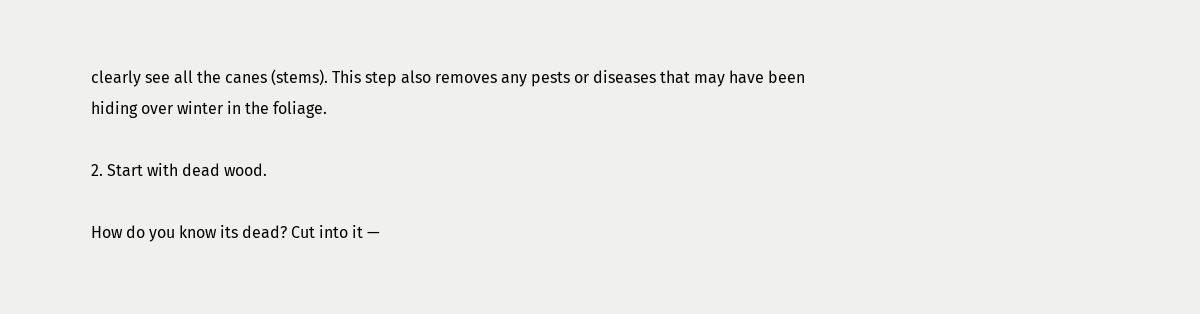clearly see all the canes (stems). This step also removes any pests or diseases that may have been hiding over winter in the foliage.

2. Start with dead wood.

How do you know its dead? Cut into it —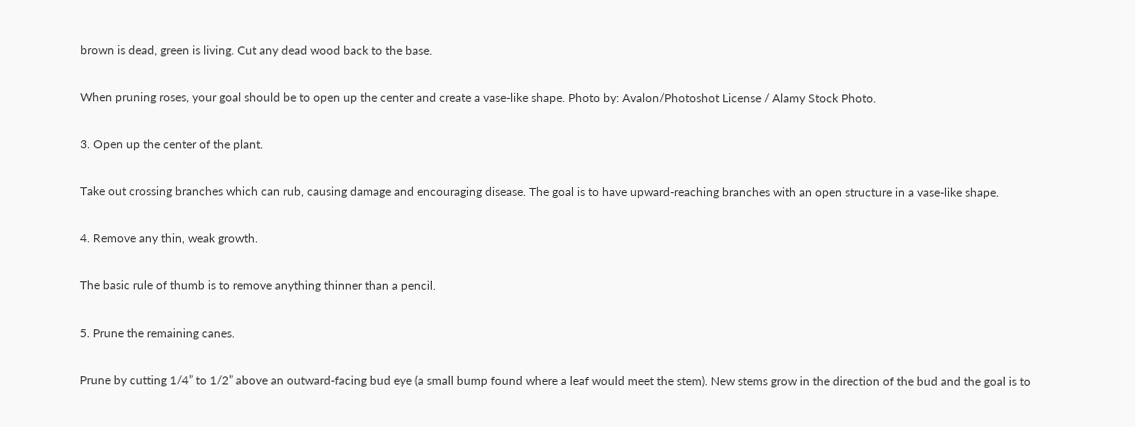brown is dead, green is living. Cut any dead wood back to the base.

When pruning roses, your goal should be to open up the center and create a vase-like shape. Photo by: Avalon/Photoshot License / Alamy Stock Photo.

3. Open up the center of the plant.

Take out crossing branches which can rub, causing damage and encouraging disease. The goal is to have upward-reaching branches with an open structure in a vase-like shape.

4. Remove any thin, weak growth.

The basic rule of thumb is to remove anything thinner than a pencil.

5. Prune the remaining canes.

Prune by cutting 1/4” to 1/2” above an outward-facing bud eye (a small bump found where a leaf would meet the stem). New stems grow in the direction of the bud and the goal is to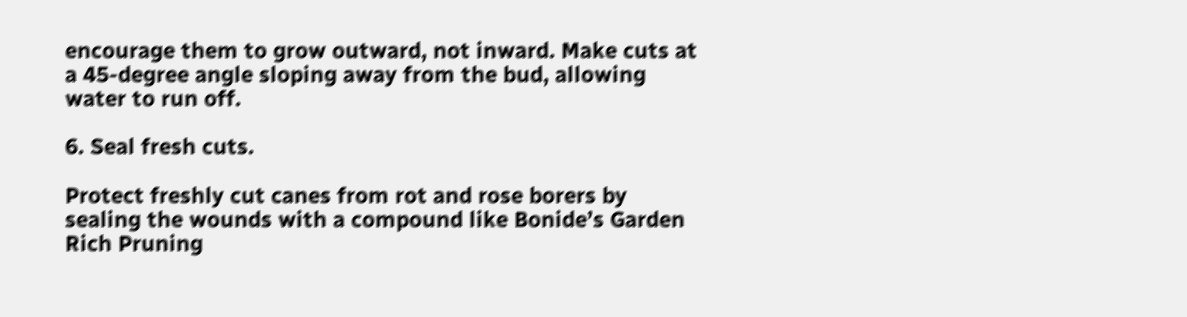encourage them to grow outward, not inward. Make cuts at a 45-degree angle sloping away from the bud, allowing water to run off.

6. Seal fresh cuts.

Protect freshly cut canes from rot and rose borers by sealing the wounds with a compound like Bonide’s Garden Rich Pruning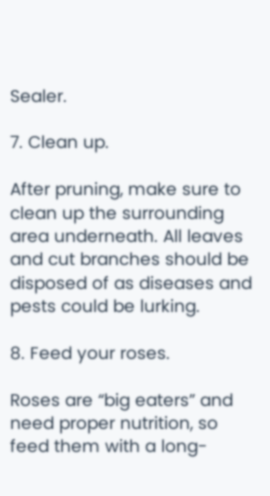Sealer.

7. Clean up.

After pruning, make sure to clean up the surrounding area underneath. All leaves and cut branches should be disposed of as diseases and pests could be lurking.

8. Feed your roses.

Roses are “big eaters” and need proper nutrition, so feed them with a long-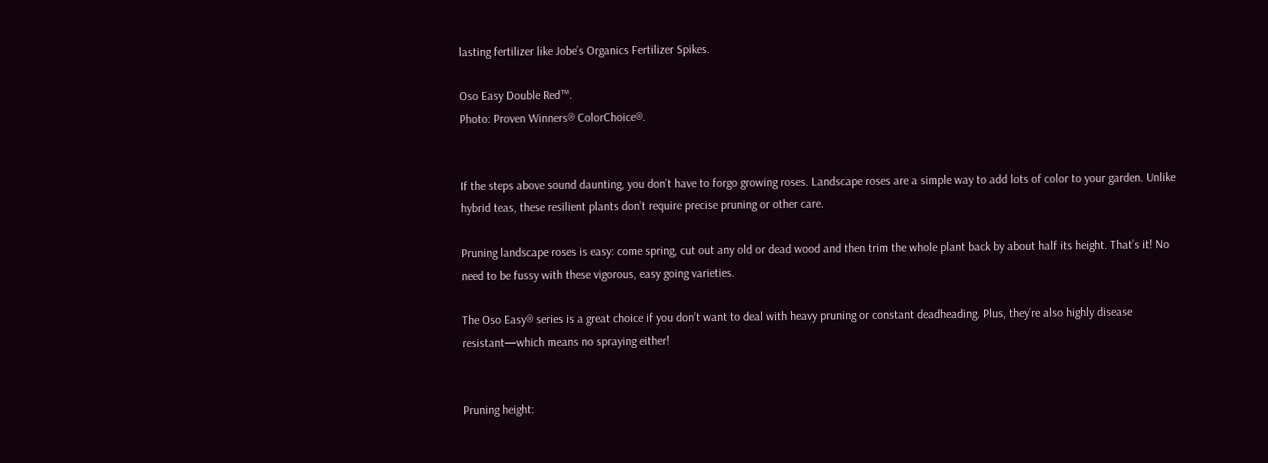lasting fertilizer like Jobe’s Organics Fertilizer Spikes.

Oso Easy Double Red™.
Photo: Proven Winners® ColorChoice®.


If the steps above sound daunting, you don’t have to forgo growing roses. Landscape roses are a simple way to add lots of color to your garden. Unlike hybrid teas, these resilient plants don’t require precise pruning or other care.

Pruning landscape roses is easy: come spring, cut out any old or dead wood and then trim the whole plant back by about half its height. That’s it! No need to be fussy with these vigorous, easy going varieties.

The Oso Easy® series is a great choice if you don’t want to deal with heavy pruning or constant deadheading. Plus, they’re also highly disease resistant—which means no spraying either!


Pruning height: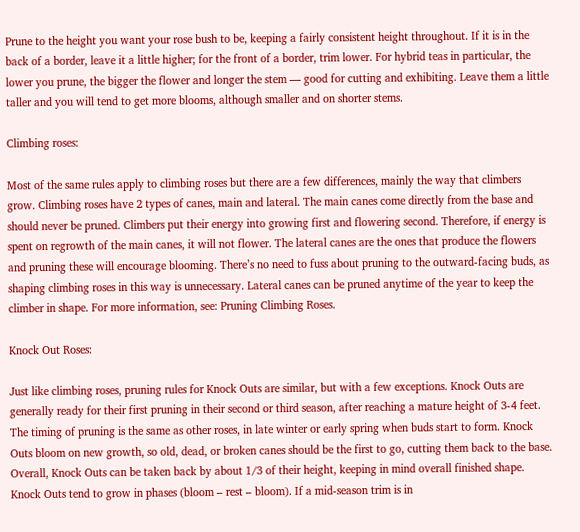Prune to the height you want your rose bush to be, keeping a fairly consistent height throughout. If it is in the back of a border, leave it a little higher; for the front of a border, trim lower. For hybrid teas in particular, the lower you prune, the bigger the flower and longer the stem — good for cutting and exhibiting. Leave them a little taller and you will tend to get more blooms, although smaller and on shorter stems.

Climbing roses:

Most of the same rules apply to climbing roses but there are a few differences, mainly the way that climbers grow. Climbing roses have 2 types of canes, main and lateral. The main canes come directly from the base and should never be pruned. Climbers put their energy into growing first and flowering second. Therefore, if energy is spent on regrowth of the main canes, it will not flower. The lateral canes are the ones that produce the flowers and pruning these will encourage blooming. There’s no need to fuss about pruning to the outward-facing buds, as shaping climbing roses in this way is unnecessary. Lateral canes can be pruned anytime of the year to keep the climber in shape. For more information, see: Pruning Climbing Roses.

Knock Out Roses:

Just like climbing roses, pruning rules for Knock Outs are similar, but with a few exceptions. Knock Outs are generally ready for their first pruning in their second or third season, after reaching a mature height of 3-4 feet. The timing of pruning is the same as other roses, in late winter or early spring when buds start to form. Knock Outs bloom on new growth, so old, dead, or broken canes should be the first to go, cutting them back to the base. Overall, Knock Outs can be taken back by about 1/3 of their height, keeping in mind overall finished shape. Knock Outs tend to grow in phases (bloom – rest – bloom). If a mid-season trim is in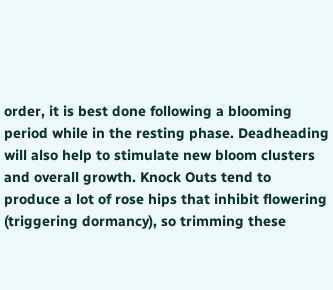order, it is best done following a blooming period while in the resting phase. Deadheading will also help to stimulate new bloom clusters and overall growth. Knock Outs tend to produce a lot of rose hips that inhibit flowering (triggering dormancy), so trimming these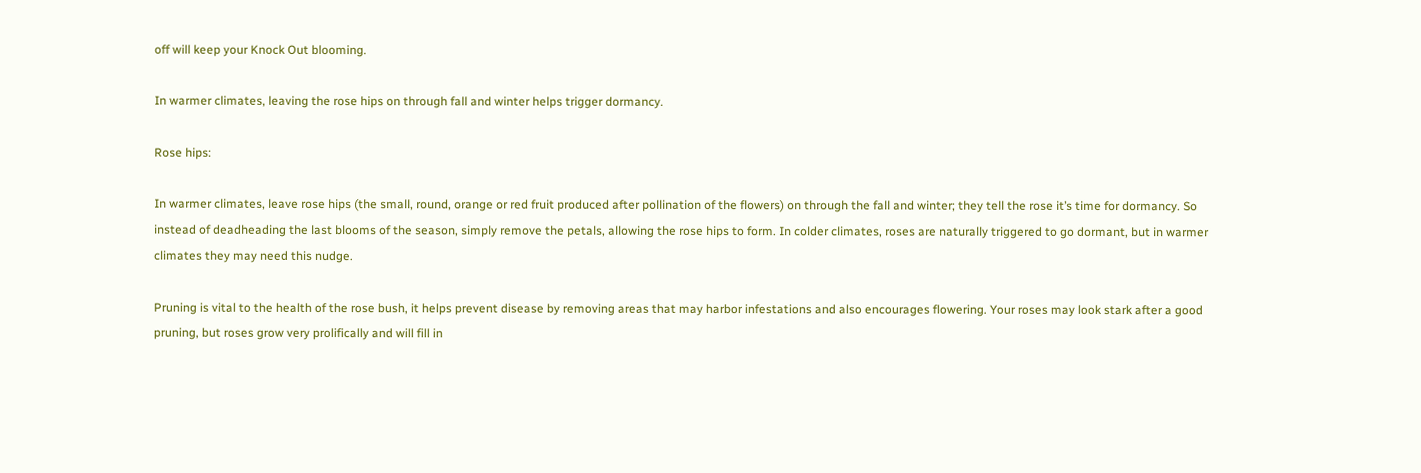off will keep your Knock Out blooming.

In warmer climates, leaving the rose hips on through fall and winter helps trigger dormancy.

Rose hips:

In warmer climates, leave rose hips (the small, round, orange or red fruit produced after pollination of the flowers) on through the fall and winter; they tell the rose it’s time for dormancy. So instead of deadheading the last blooms of the season, simply remove the petals, allowing the rose hips to form. In colder climates, roses are naturally triggered to go dormant, but in warmer climates they may need this nudge.

Pruning is vital to the health of the rose bush, it helps prevent disease by removing areas that may harbor infestations and also encourages flowering. Your roses may look stark after a good pruning, but roses grow very prolifically and will fill in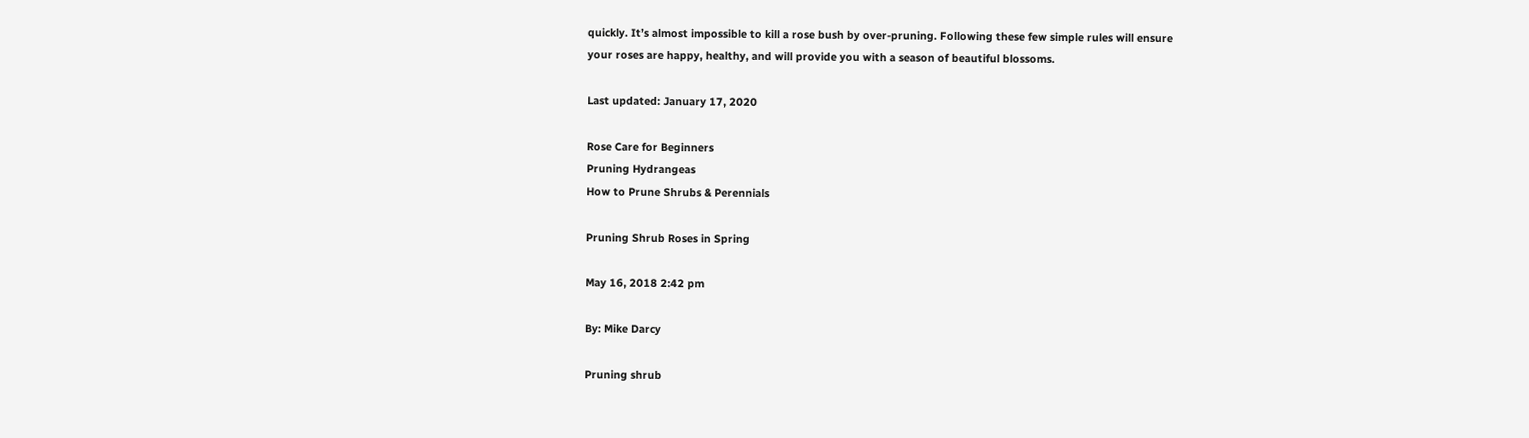quickly. It’s almost impossible to kill a rose bush by over-pruning. Following these few simple rules will ensure your roses are happy, healthy, and will provide you with a season of beautiful blossoms.

Last updated: January 17, 2020

Rose Care for Beginners
Pruning Hydrangeas
How to Prune Shrubs & Perennials

Pruning Shrub Roses in Spring

May 16, 2018 2:42 pm

By: Mike Darcy

Pruning shrub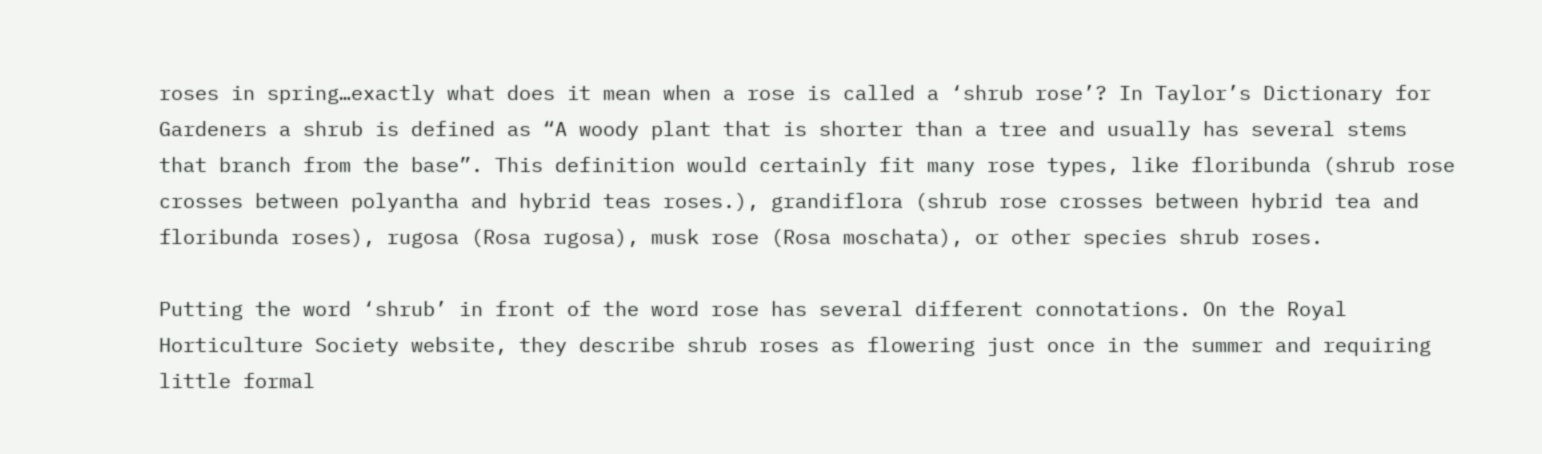roses in spring…exactly what does it mean when a rose is called a ‘shrub rose’? In Taylor’s Dictionary for Gardeners a shrub is defined as “A woody plant that is shorter than a tree and usually has several stems that branch from the base”. This definition would certainly fit many rose types, like floribunda (shrub rose crosses between polyantha and hybrid teas roses.), grandiflora (shrub rose crosses between hybrid tea and floribunda roses), rugosa (Rosa rugosa), musk rose (Rosa moschata), or other species shrub roses.

Putting the word ‘shrub’ in front of the word rose has several different connotations. On the Royal Horticulture Society website, they describe shrub roses as flowering just once in the summer and requiring little formal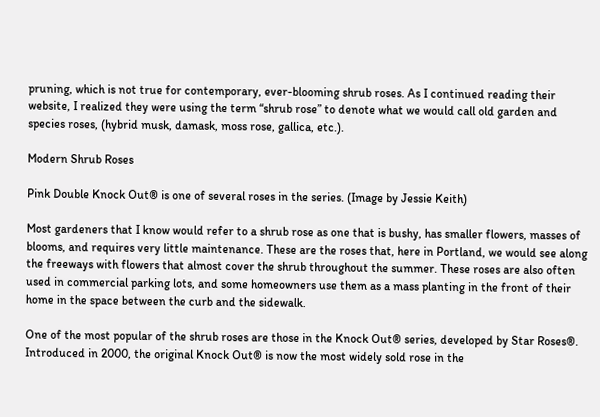pruning, which is not true for contemporary, ever-blooming shrub roses. As I continued reading their website, I realized they were using the term “shrub rose” to denote what we would call old garden and species roses, (hybrid musk, damask, moss rose, gallica, etc.).

Modern Shrub Roses

Pink Double Knock Out® is one of several roses in the series. (Image by Jessie Keith)

Most gardeners that I know would refer to a shrub rose as one that is bushy, has smaller flowers, masses of blooms, and requires very little maintenance. These are the roses that, here in Portland, we would see along the freeways with flowers that almost cover the shrub throughout the summer. These roses are also often used in commercial parking lots, and some homeowners use them as a mass planting in the front of their home in the space between the curb and the sidewalk.

One of the most popular of the shrub roses are those in the Knock Out® series, developed by Star Roses®. Introduced in 2000, the original Knock Out® is now the most widely sold rose in the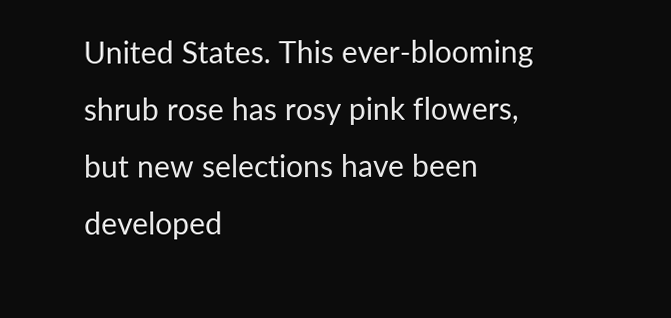United States. This ever-blooming shrub rose has rosy pink flowers, but new selections have been developed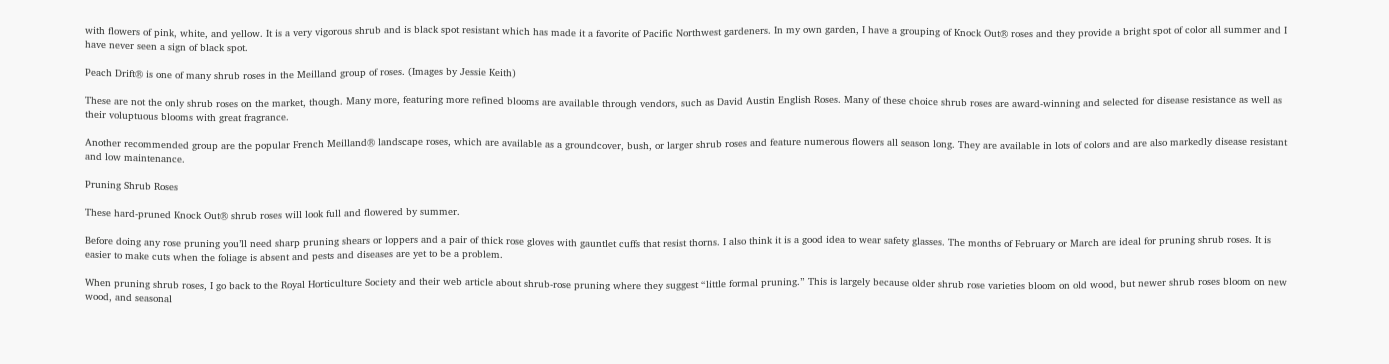with flowers of pink, white, and yellow. It is a very vigorous shrub and is black spot resistant which has made it a favorite of Pacific Northwest gardeners. In my own garden, I have a grouping of Knock Out® roses and they provide a bright spot of color all summer and I have never seen a sign of black spot.

Peach Drift® is one of many shrub roses in the Meilland group of roses. (Images by Jessie Keith)

These are not the only shrub roses on the market, though. Many more, featuring more refined blooms are available through vendors, such as David Austin English Roses. Many of these choice shrub roses are award-winning and selected for disease resistance as well as their voluptuous blooms with great fragrance.

Another recommended group are the popular French Meilland® landscape roses, which are available as a groundcover, bush, or larger shrub roses and feature numerous flowers all season long. They are available in lots of colors and are also markedly disease resistant and low maintenance.

Pruning Shrub Roses

These hard-pruned Knock Out® shrub roses will look full and flowered by summer.

Before doing any rose pruning you’ll need sharp pruning shears or loppers and a pair of thick rose gloves with gauntlet cuffs that resist thorns. I also think it is a good idea to wear safety glasses. The months of February or March are ideal for pruning shrub roses. It is easier to make cuts when the foliage is absent and pests and diseases are yet to be a problem.

When pruning shrub roses, I go back to the Royal Horticulture Society and their web article about shrub-rose pruning where they suggest “little formal pruning.” This is largely because older shrub rose varieties bloom on old wood, but newer shrub roses bloom on new wood, and seasonal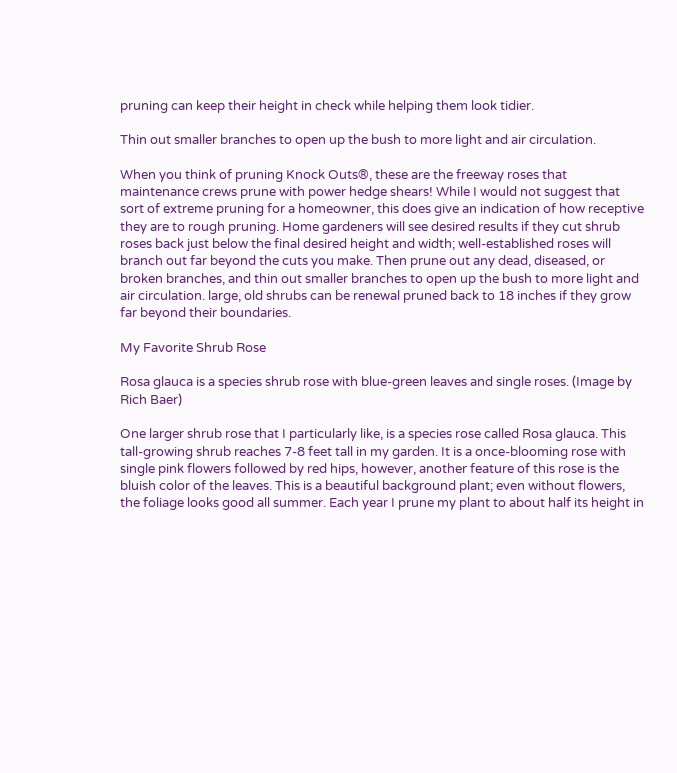pruning can keep their height in check while helping them look tidier.

Thin out smaller branches to open up the bush to more light and air circulation.

When you think of pruning Knock Outs®, these are the freeway roses that maintenance crews prune with power hedge shears! While I would not suggest that sort of extreme pruning for a homeowner, this does give an indication of how receptive they are to rough pruning. Home gardeners will see desired results if they cut shrub roses back just below the final desired height and width; well-established roses will branch out far beyond the cuts you make. Then prune out any dead, diseased, or broken branches, and thin out smaller branches to open up the bush to more light and air circulation. large, old shrubs can be renewal pruned back to 18 inches if they grow far beyond their boundaries.

My Favorite Shrub Rose

Rosa glauca is a species shrub rose with blue-green leaves and single roses. (Image by Rich Baer)

One larger shrub rose that I particularly like, is a species rose called Rosa glauca. This tall-growing shrub reaches 7-8 feet tall in my garden. It is a once-blooming rose with single pink flowers followed by red hips, however, another feature of this rose is the bluish color of the leaves. This is a beautiful background plant; even without flowers, the foliage looks good all summer. Each year I prune my plant to about half its height in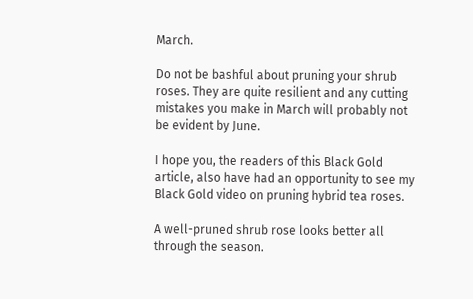March.

Do not be bashful about pruning your shrub roses. They are quite resilient and any cutting mistakes you make in March will probably not be evident by June.

I hope you, the readers of this Black Gold article, also have had an opportunity to see my Black Gold video on pruning hybrid tea roses.

A well-pruned shrub rose looks better all through the season.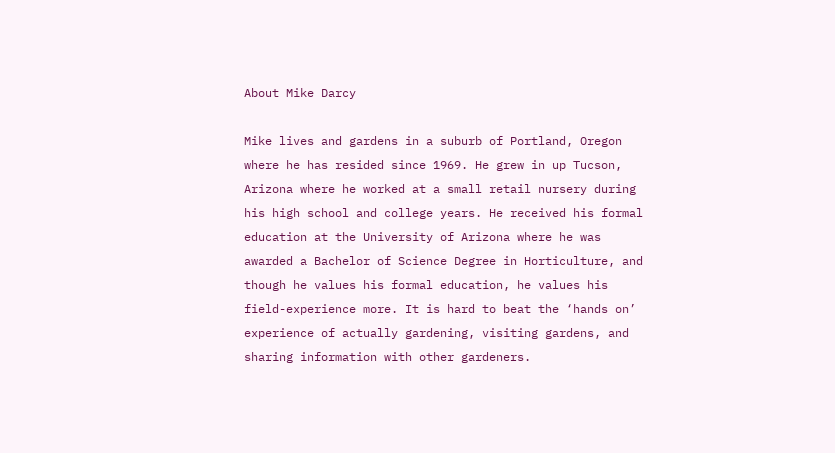About Mike Darcy

Mike lives and gardens in a suburb of Portland, Oregon where he has resided since 1969. He grew in up Tucson, Arizona where he worked at a small retail nursery during his high school and college years. He received his formal education at the University of Arizona where he was awarded a Bachelor of Science Degree in Horticulture, and though he values his formal education, he values his field-experience more. It is hard to beat the ‘hands on’ experience of actually gardening, visiting gardens, and sharing information with other gardeners.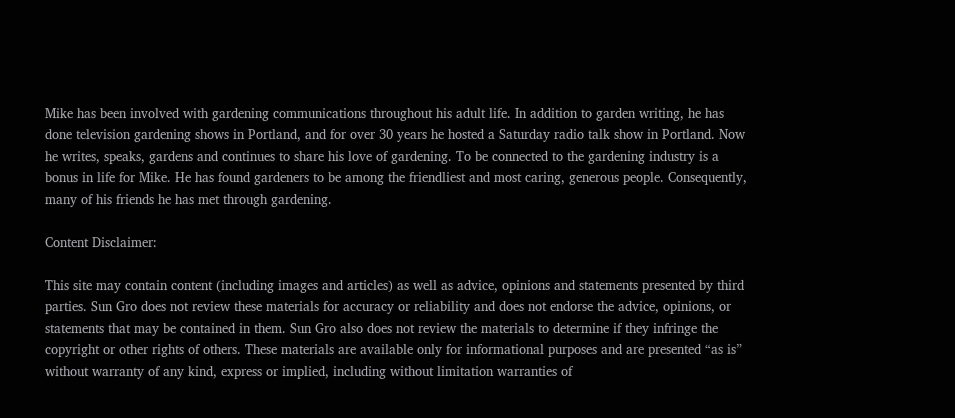Mike has been involved with gardening communications throughout his adult life. In addition to garden writing, he has done television gardening shows in Portland, and for over 30 years he hosted a Saturday radio talk show in Portland. Now he writes, speaks, gardens and continues to share his love of gardening. To be connected to the gardening industry is a bonus in life for Mike. He has found gardeners to be among the friendliest and most caring, generous people. Consequently, many of his friends he has met through gardening.

Content Disclaimer:

This site may contain content (including images and articles) as well as advice, opinions and statements presented by third parties. Sun Gro does not review these materials for accuracy or reliability and does not endorse the advice, opinions, or statements that may be contained in them. Sun Gro also does not review the materials to determine if they infringe the copyright or other rights of others. These materials are available only for informational purposes and are presented “as is” without warranty of any kind, express or implied, including without limitation warranties of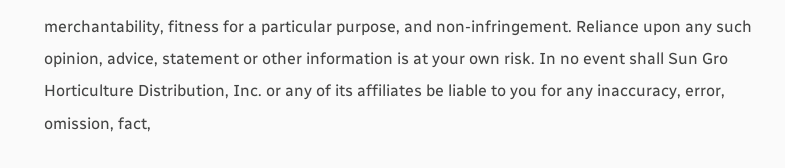merchantability, fitness for a particular purpose, and non-infringement. Reliance upon any such opinion, advice, statement or other information is at your own risk. In no event shall Sun Gro Horticulture Distribution, Inc. or any of its affiliates be liable to you for any inaccuracy, error, omission, fact,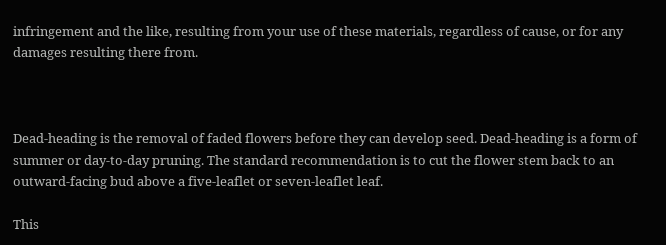infringement and the like, resulting from your use of these materials, regardless of cause, or for any damages resulting there from.



Dead-heading is the removal of faded flowers before they can develop seed. Dead-heading is a form of summer or day-to-day pruning. The standard recommendation is to cut the flower stem back to an outward-facing bud above a five-leaflet or seven-leaflet leaf.

This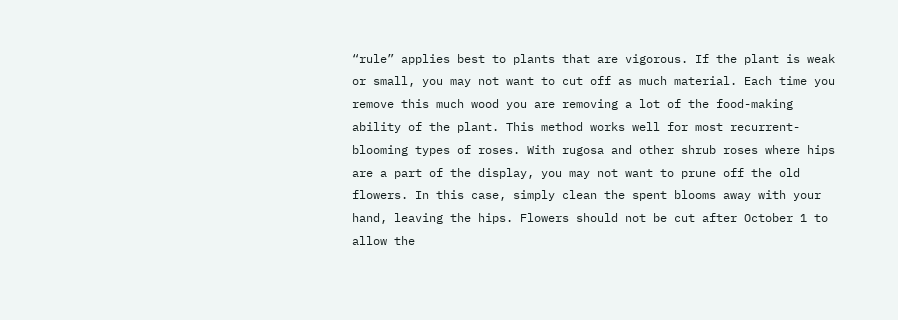“rule” applies best to plants that are vigorous. If the plant is weak or small, you may not want to cut off as much material. Each time you remove this much wood you are removing a lot of the food-making ability of the plant. This method works well for most recurrent-blooming types of roses. With rugosa and other shrub roses where hips are a part of the display, you may not want to prune off the old flowers. In this case, simply clean the spent blooms away with your hand, leaving the hips. Flowers should not be cut after October 1 to allow the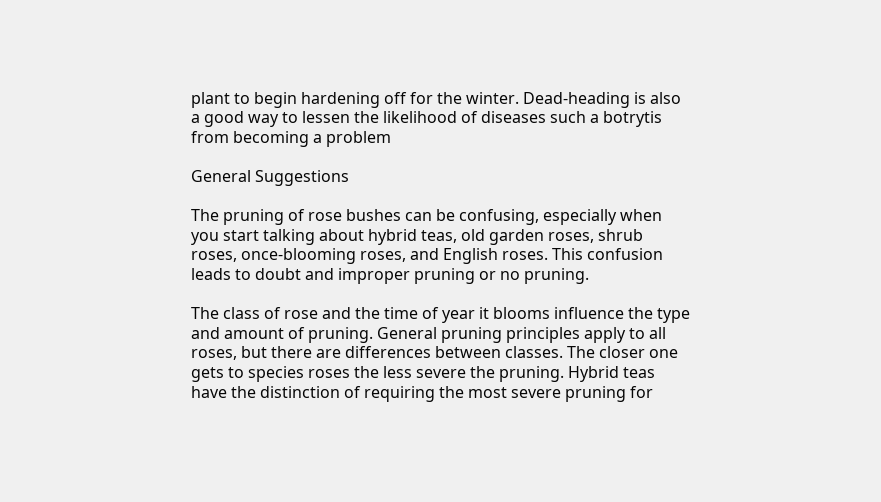plant to begin hardening off for the winter. Dead-heading is also a good way to lessen the likelihood of diseases such a botrytis from becoming a problem

General Suggestions

The pruning of rose bushes can be confusing, especially when you start talking about hybrid teas, old garden roses, shrub roses, once-blooming roses, and English roses. This confusion leads to doubt and improper pruning or no pruning.

The class of rose and the time of year it blooms influence the type and amount of pruning. General pruning principles apply to all roses, but there are differences between classes. The closer one gets to species roses the less severe the pruning. Hybrid teas have the distinction of requiring the most severe pruning for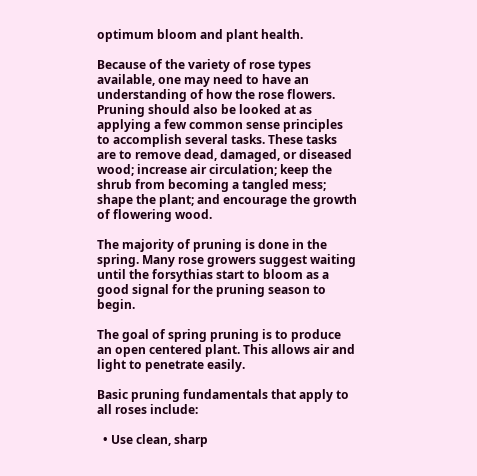optimum bloom and plant health.

Because of the variety of rose types available, one may need to have an understanding of how the rose flowers. Pruning should also be looked at as applying a few common sense principles to accomplish several tasks. These tasks are to remove dead, damaged, or diseased wood; increase air circulation; keep the shrub from becoming a tangled mess; shape the plant; and encourage the growth of flowering wood.

The majority of pruning is done in the spring. Many rose growers suggest waiting until the forsythias start to bloom as a good signal for the pruning season to begin.

The goal of spring pruning is to produce an open centered plant. This allows air and light to penetrate easily.

Basic pruning fundamentals that apply to all roses include:

  • Use clean, sharp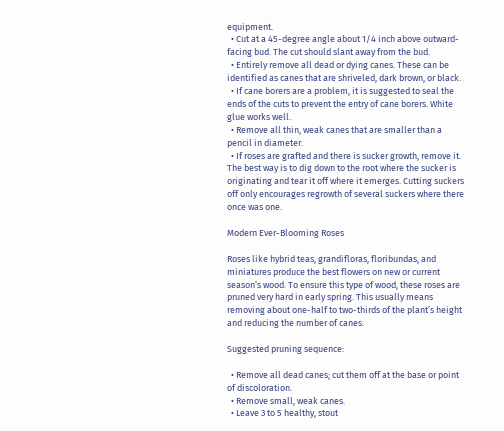equipment.
  • Cut at a 45-degree angle about 1/4 inch above outward-facing bud. The cut should slant away from the bud.
  • Entirely remove all dead or dying canes. These can be identified as canes that are shriveled, dark brown, or black.
  • If cane borers are a problem, it is suggested to seal the ends of the cuts to prevent the entry of cane borers. White glue works well.
  • Remove all thin, weak canes that are smaller than a pencil in diameter.
  • If roses are grafted and there is sucker growth, remove it. The best way is to dig down to the root where the sucker is originating and tear it off where it emerges. Cutting suckers off only encourages regrowth of several suckers where there once was one.

Modern Ever-Blooming Roses

Roses like hybrid teas, grandifloras, floribundas, and miniatures produce the best flowers on new or current season’s wood. To ensure this type of wood, these roses are pruned very hard in early spring. This usually means removing about one-half to two-thirds of the plant’s height and reducing the number of canes.

Suggested pruning sequence:

  • Remove all dead canes; cut them off at the base or point of discoloration.
  • Remove small, weak canes.
  • Leave 3 to 5 healthy, stout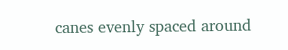canes evenly spaced around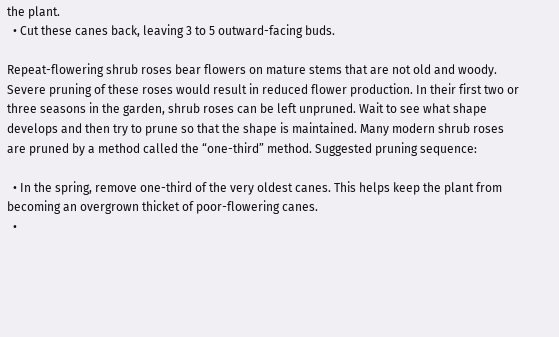the plant.
  • Cut these canes back, leaving 3 to 5 outward-facing buds.

Repeat-flowering shrub roses bear flowers on mature stems that are not old and woody. Severe pruning of these roses would result in reduced flower production. In their first two or three seasons in the garden, shrub roses can be left unpruned. Wait to see what shape develops and then try to prune so that the shape is maintained. Many modern shrub roses are pruned by a method called the “one-third” method. Suggested pruning sequence:

  • In the spring, remove one-third of the very oldest canes. This helps keep the plant from becoming an overgrown thicket of poor-flowering canes.
  •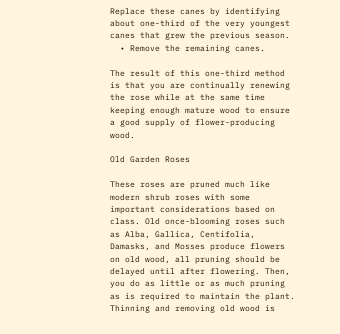Replace these canes by identifying about one-third of the very youngest canes that grew the previous season.
  • Remove the remaining canes.

The result of this one-third method is that you are continually renewing the rose while at the same time keeping enough mature wood to ensure a good supply of flower-producing wood.

Old Garden Roses

These roses are pruned much like modern shrub roses with some important considerations based on class. Old once-blooming roses such as Alba, Gallica, Centifolia, Damasks, and Mosses produce flowers on old wood, all pruning should be delayed until after flowering. Then, you do as little or as much pruning as is required to maintain the plant. Thinning and removing old wood is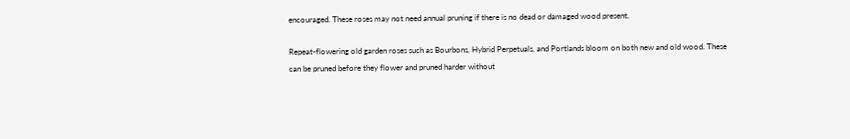encouraged. These roses may not need annual pruning if there is no dead or damaged wood present.

Repeat-flowering old garden roses such as Bourbons, Hybrid Perpetuals, and Portlands bloom on both new and old wood. These can be pruned before they flower and pruned harder without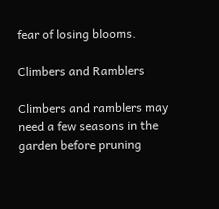fear of losing blooms.

Climbers and Ramblers

Climbers and ramblers may need a few seasons in the garden before pruning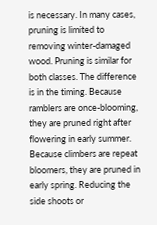is necessary. In many cases, pruning is limited to removing winter-damaged wood. Pruning is similar for both classes. The difference is in the timing. Because ramblers are once-blooming, they are pruned right after flowering in early summer. Because climbers are repeat bloomers, they are pruned in early spring. Reducing the side shoots or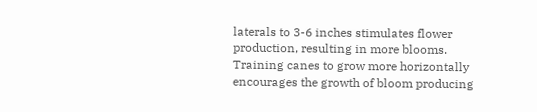laterals to 3-6 inches stimulates flower production, resulting in more blooms. Training canes to grow more horizontally encourages the growth of bloom producing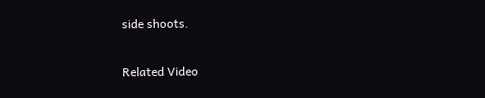side shoots.

Related Video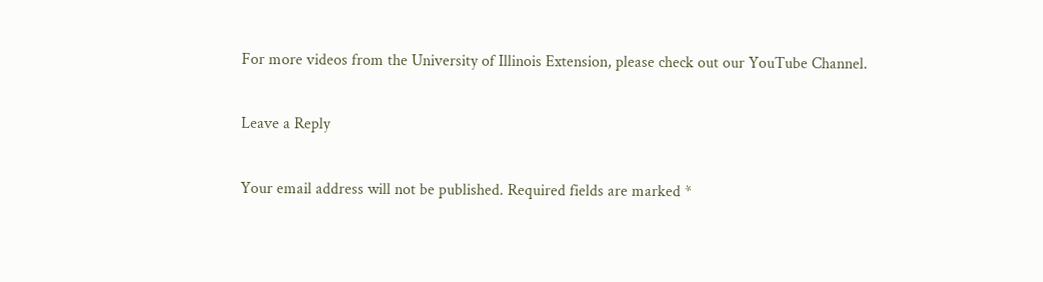For more videos from the University of Illinois Extension, please check out our YouTube Channel.

Leave a Reply

Your email address will not be published. Required fields are marked *